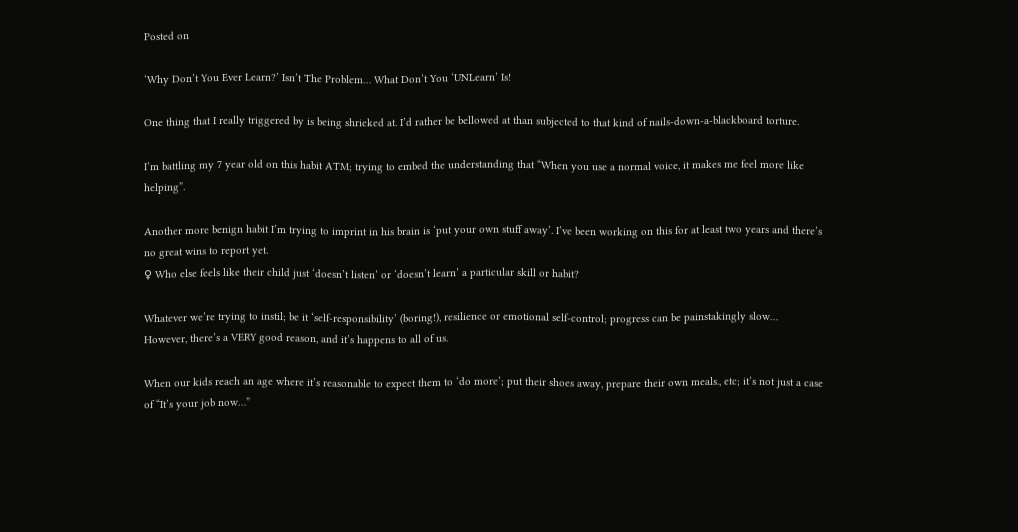Posted on

‘Why Don’t You Ever Learn?’ Isn’t The Problem… What Don’t You ‘UNLearn’ Is!

One thing that I really triggered by is being shrieked at. I’d rather be bellowed at than subjected to that kind of nails-down-a-blackboard torture.

I’m battling my 7 year old on this habit ATM; trying to embed the understanding that “When you use a normal voice, it makes me feel more like helping”.

Another more benign habit I’m trying to imprint in his brain is ‘put your own stuff away’. I’ve been working on this for at least two years and there’s no great wins to report yet.
♀ Who else feels like their child just ‘doesn’t listen’ or ‘doesn’t learn’ a particular skill or habit?

Whatever we’re trying to instil; be it ‘self-responsibility’ (boring!), resilience or emotional self-control; progress can be painstakingly slow…
However, there’s a VERY good reason, and it’s happens to all of us.

When our kids reach an age where it’s reasonable to expect them to ‘do more’; put their shoes away, prepare their own meals., etc; it’s not just a case of “It’s your job now…”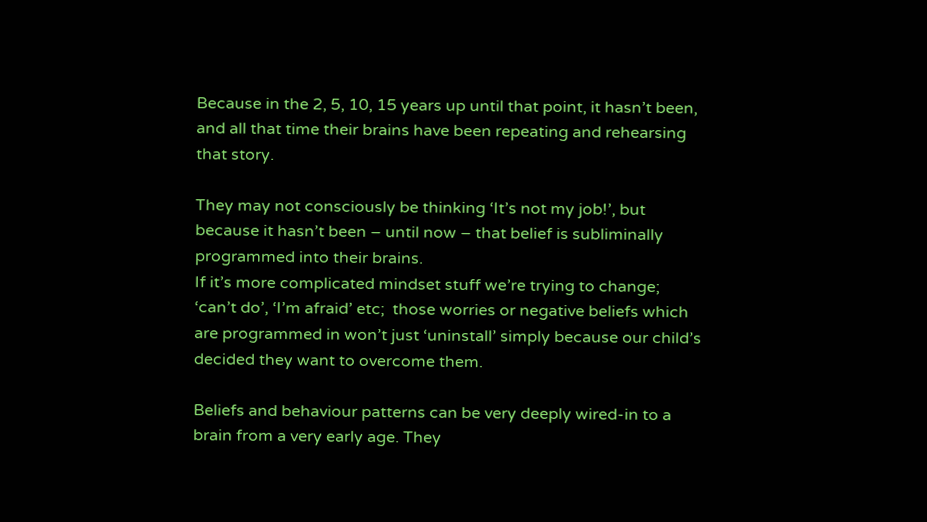Because in the 2, 5, 10, 15 years up until that point, it hasn’t been, and all that time their brains have been repeating and rehearsing that story.

They may not consciously be thinking ‘It’s not my job!’, but because it hasn’t been – until now – that belief is subliminally programmed into their brains.
If it’s more complicated mindset stuff we’re trying to change; ‘can’t do’, ‘I’m afraid’ etc;  those worries or negative beliefs which are programmed in won’t just ‘uninstall’ simply because our child’s decided they want to overcome them.

Beliefs and behaviour patterns can be very deeply wired-in to a brain from a very early age. They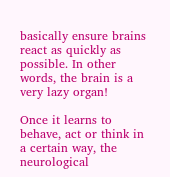basically ensure brains react as quickly as possible. In other words, the brain is a very lazy organ!

Once it learns to behave, act or think in a certain way, the neurological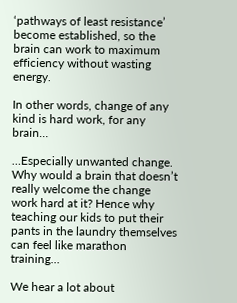‘pathways of least resistance’ become established, so the brain can work to maximum efficiency without wasting energy.

In other words, change of any kind is hard work, for any brain…

…Especially unwanted change. Why would a brain that doesn’t really welcome the change work hard at it? Hence why teaching our kids to put their pants in the laundry themselves can feel like marathon training…

We hear a lot about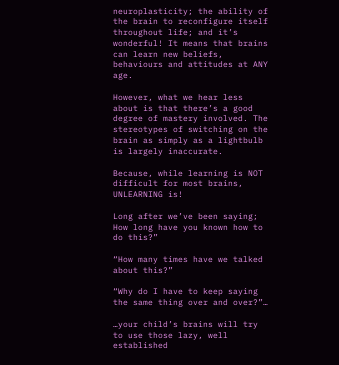neuroplasticity; the ability of the brain to reconfigure itself throughout life; and it’s wonderful! It means that brains can learn new beliefs, behaviours and attitudes at ANY age.

However, what we hear less about is that there’s a good degree of mastery involved. The stereotypes of switching on the brain as simply as a lightbulb is largely inaccurate.

Because, while learning is NOT difficult for most brains, UNLEARNING is!

Long after we’ve been saying;
How long have you known how to do this?”

“How many times have we talked about this?”

“Why do I have to keep saying the same thing over and over?”…

…your child’s brains will try to use those lazy, well established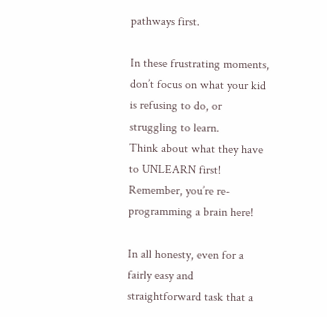pathways first.

In these frustrating moments, don’t focus on what your kid is refusing to do, or struggling to learn.
Think about what they have to UNLEARN first! Remember, you’re re-programming a brain here!

In all honesty, even for a fairly easy and straightforward task that a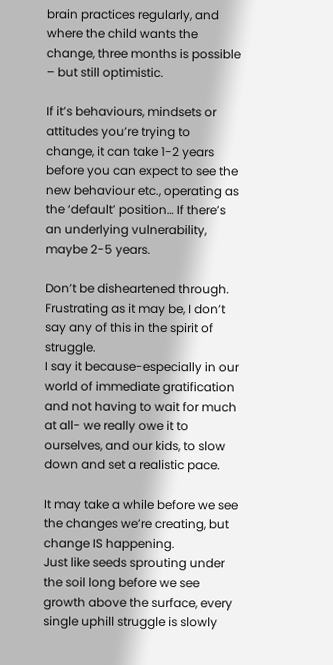brain practices regularly, and where the child wants the change, three months is possible – but still optimistic.

If it’s behaviours, mindsets or attitudes you’re trying to change, it can take 1-2 years before you can expect to see the new behaviour etc., operating as the ‘default’ position… If there’s an underlying vulnerability, maybe 2-5 years.

Don’t be disheartened through. Frustrating as it may be, I don’t say any of this in the spirit of struggle.
I say it because-especially in our world of immediate gratification and not having to wait for much at all- we really owe it to ourselves, and our kids, to slow down and set a realistic pace.

It may take a while before we see the changes we’re creating, but change IS happening.
Just like seeds sprouting under the soil long before we see growth above the surface, every single uphill struggle is slowly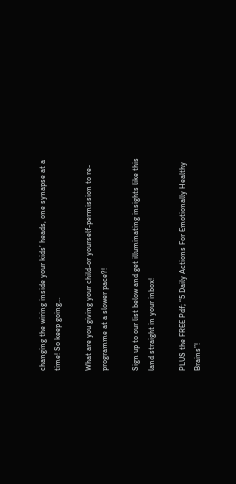changing the wiring inside your kids’ heads, one synapse at a time! So keep going…

What are you giving your child-or yourself-permission to re-programme at a slower pace?!

Sign up to our list below and get illuminating insights like this land straight in your inbox!

PLUS the FREE Pdf; “5 Daily Actions For Emotionally Healthy Brains”!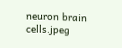neuron brain cells.jpeg